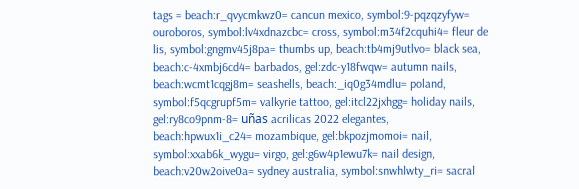tags = beach:r_qvycmkwz0= cancun mexico, symbol:9-pqzqzyfyw= ouroboros, symbol:lv4xdnazcbc= cross, symbol:m34f2cquhi4= fleur de lis, symbol:gngmv45j8pa= thumbs up, beach:tb4mj9utlvo= black sea, beach:c-4xmbj6cd4= barbados, gel:zdc-y18fwqw= autumn nails, beach:wcmt1cqgj8m= seashells, beach:_iq0g34mdlu= poland, symbol:f5qcgrupf5m= valkyrie tattoo, gel:itcl22jxhgg= holiday nails, gel:ry8co9pnm-8= uñas acrilicas 2022 elegantes, beach:hpwux1i_c24= mozambique, gel:bkpozjmomoi= nail, symbol:xxab6k_wygu= virgo, gel:g6w4p1ewu7k= nail design, beach:v20w2oive0a= sydney australia, symbol:snwhlwty_ri= sacral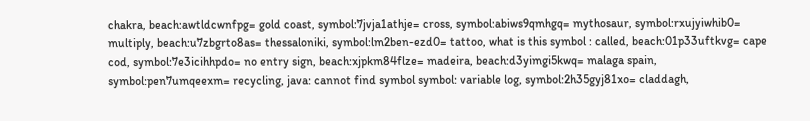chakra, beach:awtldcwnfpg= gold coast, symbol:7jvja1athje= cross, symbol:abiws9qmhgq= mythosaur, symbol:rxujyiwhib0= multiply, beach:u7zbgrto8as= thessaloniki, symbol:lm2ben-ezd0= tattoo, what is this symbol : called, beach:01p33uftkvg= cape cod, symbol:7e3icihhpdo= no entry sign, beach:xjpkm84flze= madeira, beach:d3yimgi5kwq= malaga spain, symbol:pen7umqeexm= recycling, java: cannot find symbol symbol: variable log, symbol:2h35gyj81xo= claddagh,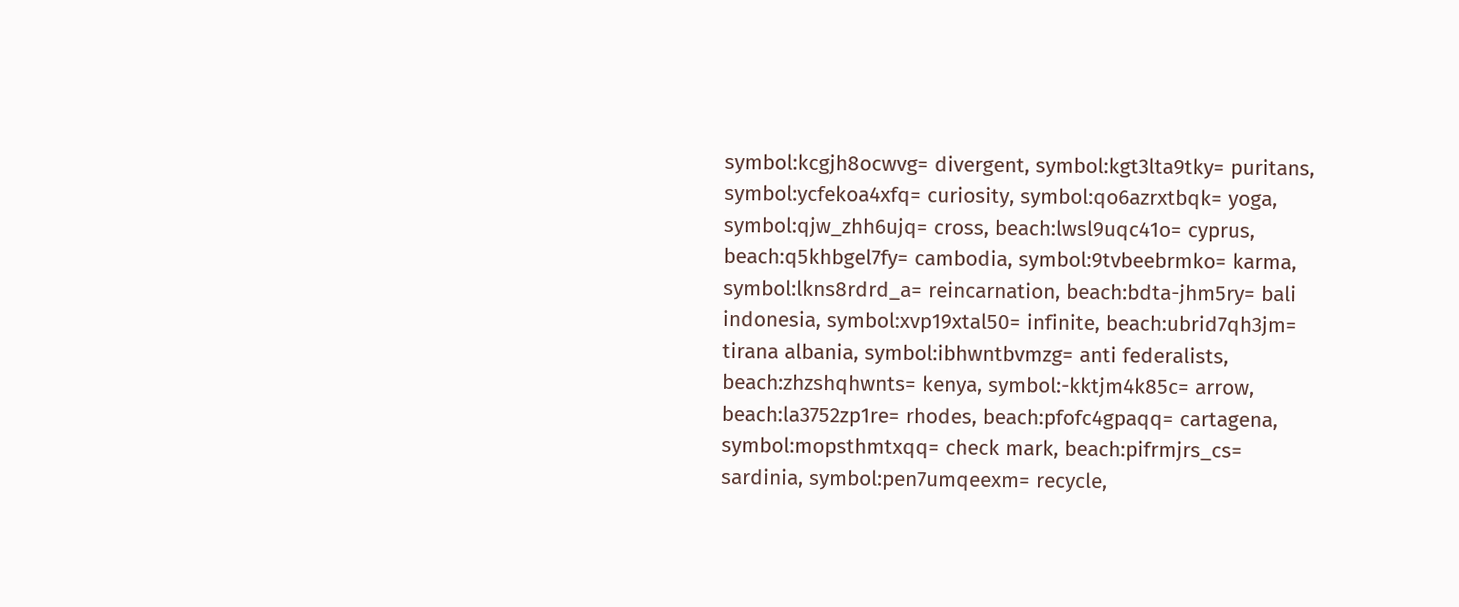symbol:kcgjh8ocwvg= divergent, symbol:kgt3lta9tky= puritans, symbol:ycfekoa4xfq= curiosity, symbol:qo6azrxtbqk= yoga, symbol:qjw_zhh6ujq= cross, beach:lwsl9uqc41o= cyprus, beach:q5khbgel7fy= cambodia, symbol:9tvbeebrmko= karma, symbol:lkns8rdrd_a= reincarnation, beach:bdta-jhm5ry= bali indonesia, symbol:xvp19xtal50= infinite, beach:ubrid7qh3jm= tirana albania, symbol:ibhwntbvmzg= anti federalists, beach:zhzshqhwnts= kenya, symbol:-kktjm4k85c= arrow, beach:la3752zp1re= rhodes, beach:pfofc4gpaqq= cartagena, symbol:mopsthmtxqq= check mark, beach:pifrmjrs_cs= sardinia, symbol:pen7umqeexm= recycle,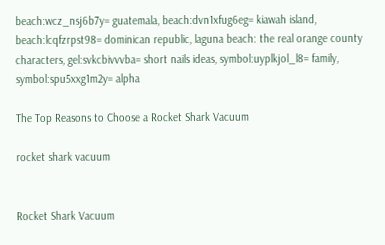beach:wcz_nsj6b7y= guatemala, beach:dvn1xfug6eg= kiawah island, beach:lcqfzrpst98= dominican republic, laguna beach: the real orange county characters, gel:svkcbivvvba= short nails ideas, symbol:uyplkjol_l8= family, symbol:spu5xxg1m2y= alpha

The Top Reasons to Choose a Rocket Shark Vacuum

rocket shark vacuum


Rocket Shark Vacuum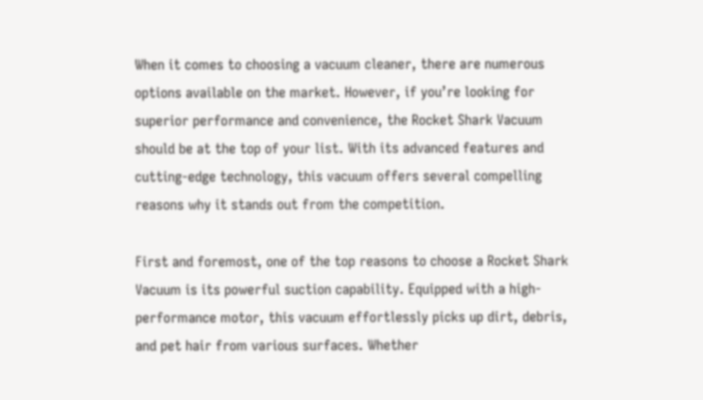When it comes to choosing a vacuum cleaner, there are numerous options available on the market. However, if you’re looking for superior performance and convenience, the Rocket Shark Vacuum should be at the top of your list. With its advanced features and cutting-edge technology, this vacuum offers several compelling reasons why it stands out from the competition.

First and foremost, one of the top reasons to choose a Rocket Shark Vacuum is its powerful suction capability. Equipped with a high-performance motor, this vacuum effortlessly picks up dirt, debris, and pet hair from various surfaces. Whether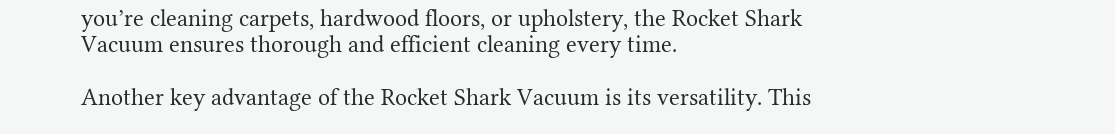you’re cleaning carpets, hardwood floors, or upholstery, the Rocket Shark Vacuum ensures thorough and efficient cleaning every time.

Another key advantage of the Rocket Shark Vacuum is its versatility. This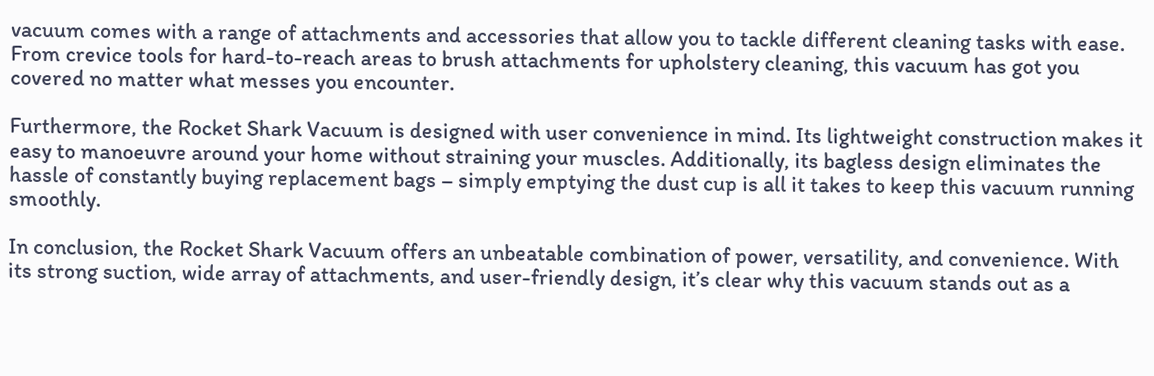vacuum comes with a range of attachments and accessories that allow you to tackle different cleaning tasks with ease. From crevice tools for hard-to-reach areas to brush attachments for upholstery cleaning, this vacuum has got you covered no matter what messes you encounter.

Furthermore, the Rocket Shark Vacuum is designed with user convenience in mind. Its lightweight construction makes it easy to manoeuvre around your home without straining your muscles. Additionally, its bagless design eliminates the hassle of constantly buying replacement bags – simply emptying the dust cup is all it takes to keep this vacuum running smoothly.

In conclusion, the Rocket Shark Vacuum offers an unbeatable combination of power, versatility, and convenience. With its strong suction, wide array of attachments, and user-friendly design, it’s clear why this vacuum stands out as a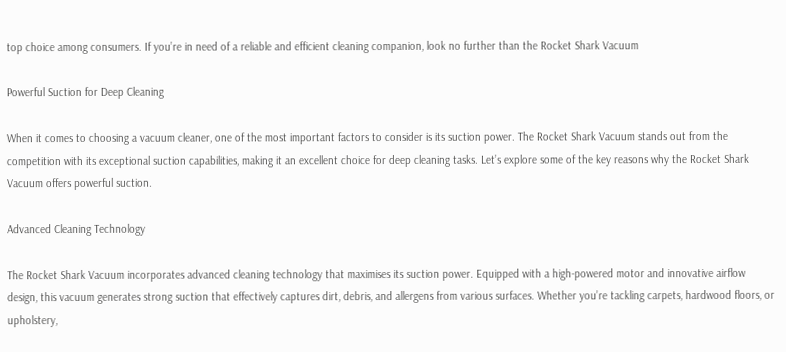top choice among consumers. If you’re in need of a reliable and efficient cleaning companion, look no further than the Rocket Shark Vacuum

Powerful Suction for Deep Cleaning

When it comes to choosing a vacuum cleaner, one of the most important factors to consider is its suction power. The Rocket Shark Vacuum stands out from the competition with its exceptional suction capabilities, making it an excellent choice for deep cleaning tasks. Let’s explore some of the key reasons why the Rocket Shark Vacuum offers powerful suction.

Advanced Cleaning Technology

The Rocket Shark Vacuum incorporates advanced cleaning technology that maximises its suction power. Equipped with a high-powered motor and innovative airflow design, this vacuum generates strong suction that effectively captures dirt, debris, and allergens from various surfaces. Whether you’re tackling carpets, hardwood floors, or upholstery,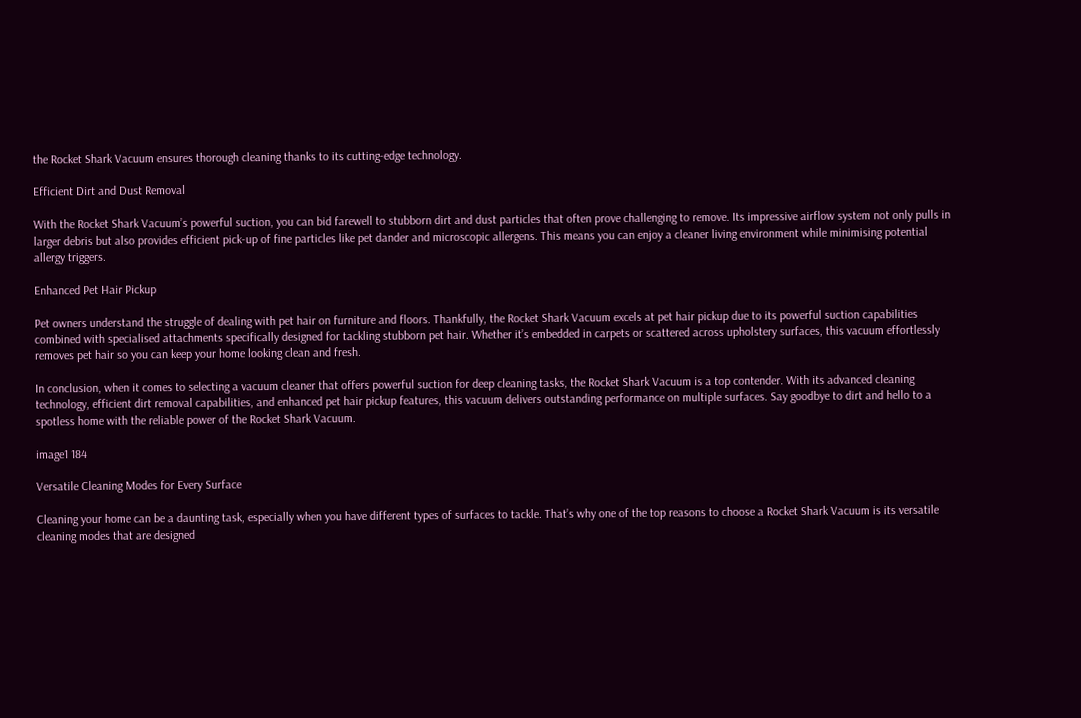the Rocket Shark Vacuum ensures thorough cleaning thanks to its cutting-edge technology.

Efficient Dirt and Dust Removal

With the Rocket Shark Vacuum’s powerful suction, you can bid farewell to stubborn dirt and dust particles that often prove challenging to remove. Its impressive airflow system not only pulls in larger debris but also provides efficient pick-up of fine particles like pet dander and microscopic allergens. This means you can enjoy a cleaner living environment while minimising potential allergy triggers.

Enhanced Pet Hair Pickup

Pet owners understand the struggle of dealing with pet hair on furniture and floors. Thankfully, the Rocket Shark Vacuum excels at pet hair pickup due to its powerful suction capabilities combined with specialised attachments specifically designed for tackling stubborn pet hair. Whether it’s embedded in carpets or scattered across upholstery surfaces, this vacuum effortlessly removes pet hair so you can keep your home looking clean and fresh.

In conclusion, when it comes to selecting a vacuum cleaner that offers powerful suction for deep cleaning tasks, the Rocket Shark Vacuum is a top contender. With its advanced cleaning technology, efficient dirt removal capabilities, and enhanced pet hair pickup features, this vacuum delivers outstanding performance on multiple surfaces. Say goodbye to dirt and hello to a spotless home with the reliable power of the Rocket Shark Vacuum.

image1 184

Versatile Cleaning Modes for Every Surface

Cleaning your home can be a daunting task, especially when you have different types of surfaces to tackle. That’s why one of the top reasons to choose a Rocket Shark Vacuum is its versatile cleaning modes that are designed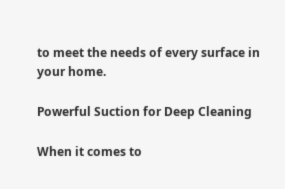to meet the needs of every surface in your home.

Powerful Suction for Deep Cleaning

When it comes to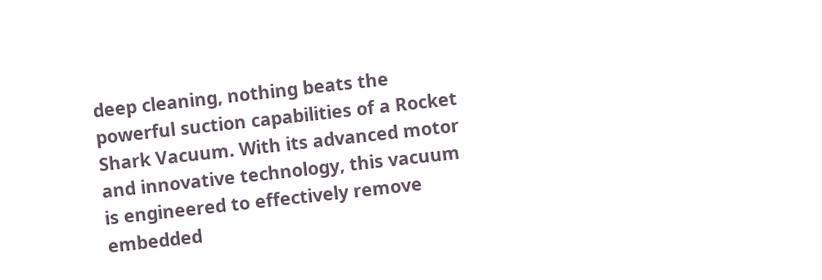deep cleaning, nothing beats the powerful suction capabilities of a Rocket Shark Vacuum. With its advanced motor and innovative technology, this vacuum is engineered to effectively remove embedded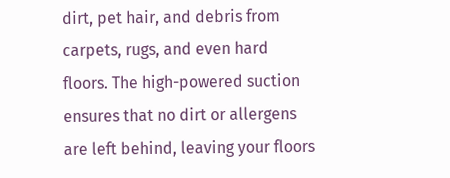dirt, pet hair, and debris from carpets, rugs, and even hard floors. The high-powered suction ensures that no dirt or allergens are left behind, leaving your floors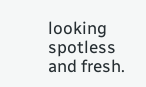looking spotless and fresh.